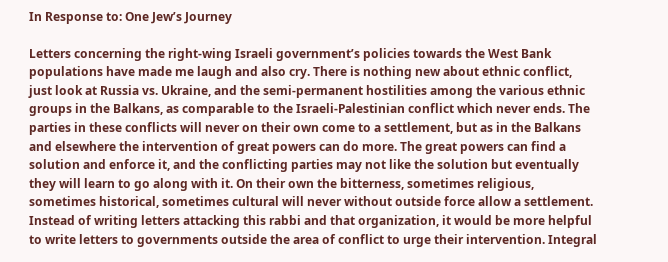In Response to: One Jew’s Journey

Letters concerning the right-wing Israeli government’s policies towards the West Bank populations have made me laugh and also cry. There is nothing new about ethnic conflict, just look at Russia vs. Ukraine, and the semi-permanent hostilities among the various ethnic groups in the Balkans, as comparable to the Israeli-Palestinian conflict which never ends. The parties in these conflicts will never on their own come to a settlement, but as in the Balkans and elsewhere the intervention of great powers can do more. The great powers can find a solution and enforce it, and the conflicting parties may not like the solution but eventually they will learn to go along with it. On their own the bitterness, sometimes religious, sometimes historical, sometimes cultural will never without outside force allow a settlement. Instead of writing letters attacking this rabbi and that organization, it would be more helpful to write letters to governments outside the area of conflict to urge their intervention. Integral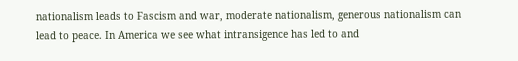nationalism leads to Fascism and war, moderate nationalism, generous nationalism can lead to peace. In America we see what intransigence has led to and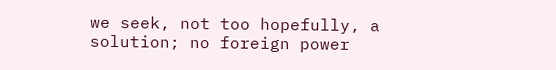we seek, not too hopefully, a solution; no foreign power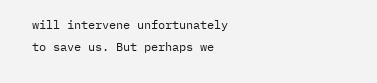will intervene unfortunately to save us. But perhaps we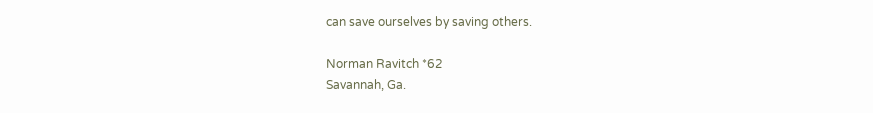can save ourselves by saving others.

Norman Ravitch *62
Savannah, Ga.